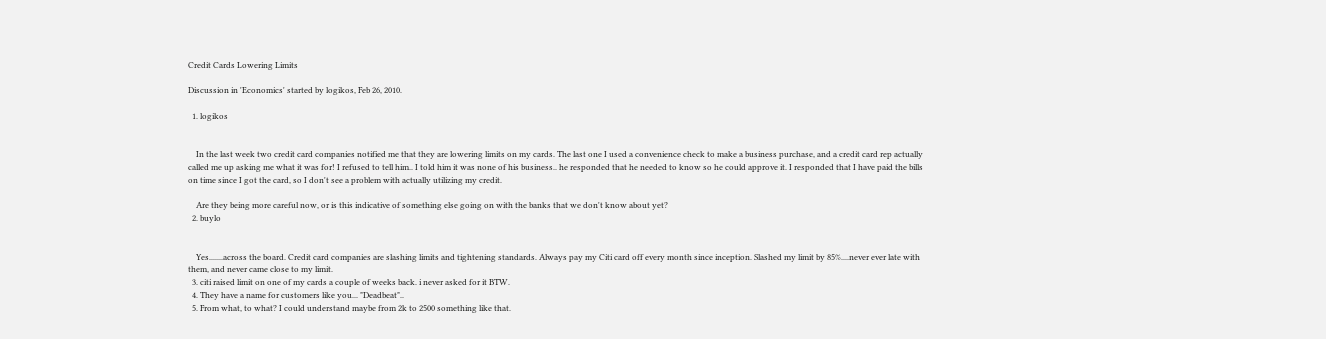Credit Cards Lowering Limits

Discussion in 'Economics' started by logikos, Feb 26, 2010.

  1. logikos


    In the last week two credit card companies notified me that they are lowering limits on my cards. The last one I used a convenience check to make a business purchase, and a credit card rep actually called me up asking me what it was for! I refused to tell him.. I told him it was none of his business.. he responded that he needed to know so he could approve it. I responded that I have paid the bills on time since I got the card, so I don't see a problem with actually utilizing my credit.

    Are they being more careful now, or is this indicative of something else going on with the banks that we don't know about yet?
  2. buylo


    Yes.......across the board. Credit card companies are slashing limits and tightening standards. Always pay my Citi card off every month since inception. Slashed my limit by 85%....never ever late with them, and never came close to my limit.
  3. citi raised limit on one of my cards a couple of weeks back. i never asked for it BTW.
  4. They have a name for customers like you... "Deadbeat"..
  5. From what, to what? I could understand maybe from 2k to 2500 something like that.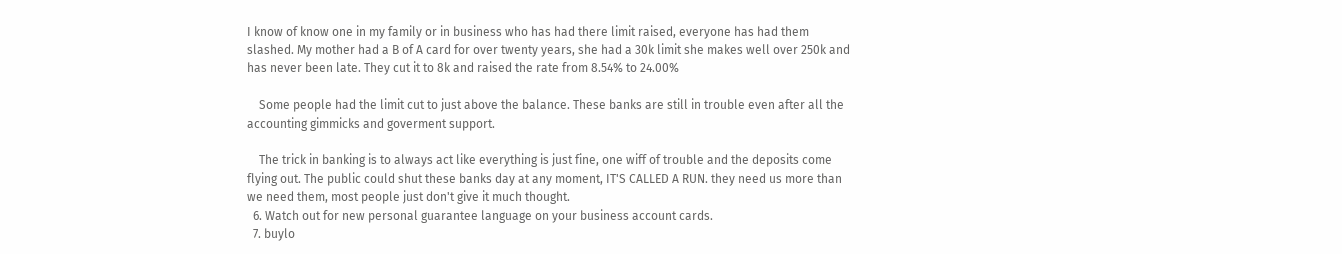I know of know one in my family or in business who has had there limit raised, everyone has had them slashed. My mother had a B of A card for over twenty years, she had a 30k limit she makes well over 250k and has never been late. They cut it to 8k and raised the rate from 8.54% to 24.00%

    Some people had the limit cut to just above the balance. These banks are still in trouble even after all the accounting gimmicks and goverment support.

    The trick in banking is to always act like everything is just fine, one wiff of trouble and the deposits come flying out. The public could shut these banks day at any moment, IT'S CALLED A RUN. they need us more than we need them, most people just don't give it much thought.
  6. Watch out for new personal guarantee language on your business account cards.
  7. buylo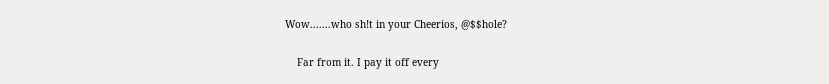Wow.......who sh!t in your Cheerios, @$$hole?

    Far from it. I pay it off every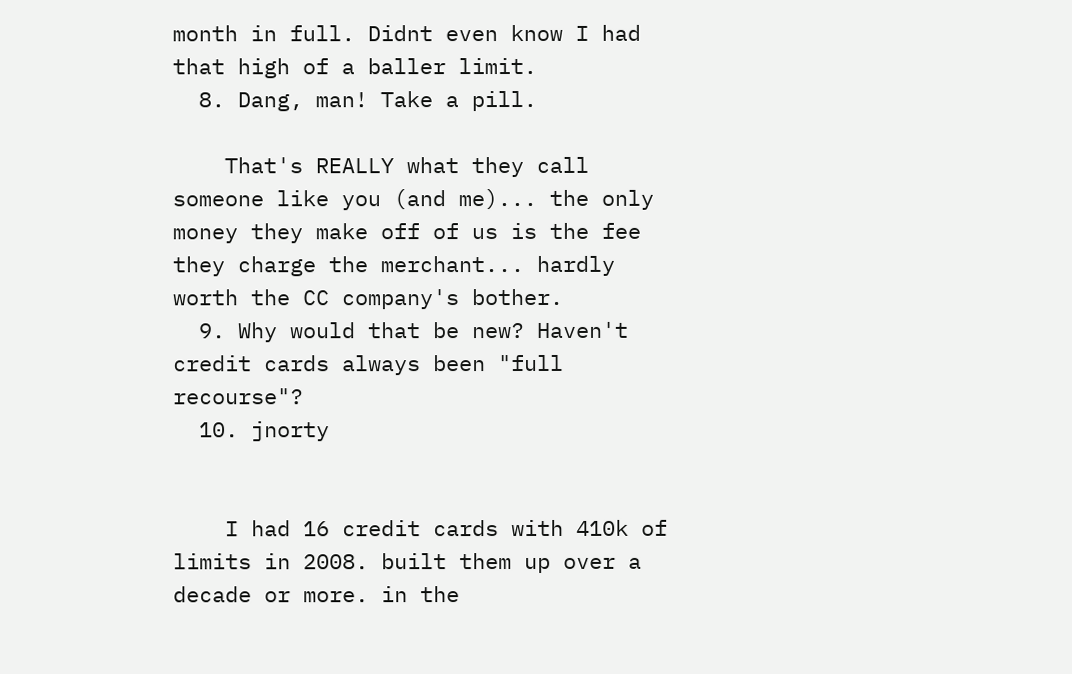month in full. Didnt even know I had that high of a baller limit.
  8. Dang, man! Take a pill.

    That's REALLY what they call someone like you (and me)... the only money they make off of us is the fee they charge the merchant... hardly worth the CC company's bother.
  9. Why would that be new? Haven't credit cards always been "full recourse"?
  10. jnorty


    I had 16 credit cards with 410k of limits in 2008. built them up over a decade or more. in the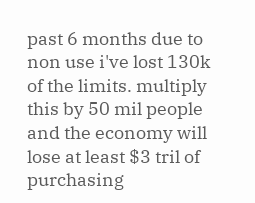past 6 months due to non use i've lost 130k of the limits. multiply this by 50 mil people and the economy will lose at least $3 tril of purchasing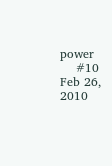power
    #10     Feb 26, 2010